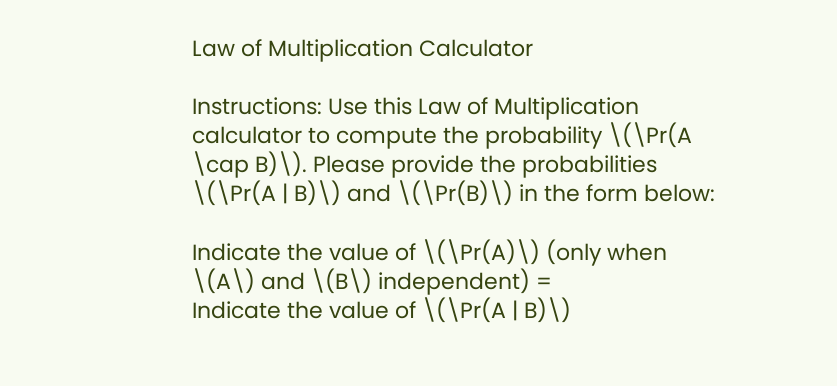Law of Multiplication Calculator

Instructions: Use this Law of Multiplication calculator to compute the probability \(\Pr(A \cap B)\). Please provide the probabilities \(\Pr(A | B)\) and \(\Pr(B)\) in the form below:

Indicate the value of \(\Pr(A)\) (only when \(A\) and \(B\) independent) =
Indicate the value of \(\Pr(A | B)\)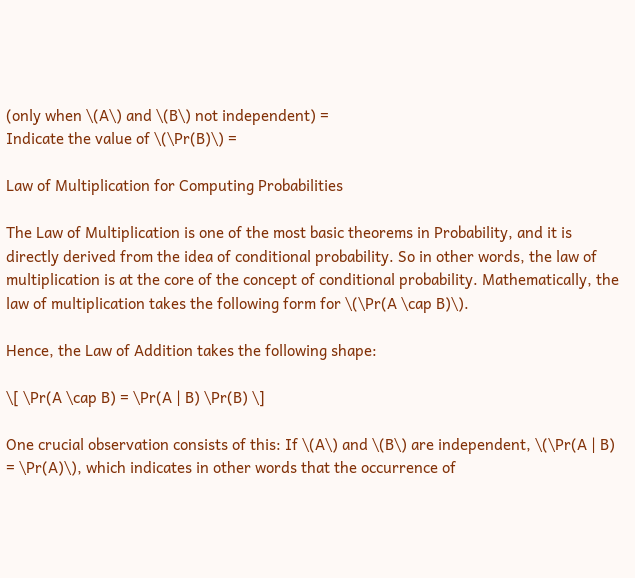(only when \(A\) and \(B\) not independent) =
Indicate the value of \(\Pr(B)\) =

Law of Multiplication for Computing Probabilities

The Law of Multiplication is one of the most basic theorems in Probability, and it is directly derived from the idea of conditional probability. So in other words, the law of multiplication is at the core of the concept of conditional probability. Mathematically, the law of multiplication takes the following form for \(\Pr(A \cap B)\).

Hence, the Law of Addition takes the following shape:

\[ \Pr(A \cap B) = \Pr(A | B) \Pr(B) \]

One crucial observation consists of this: If \(A\) and \(B\) are independent, \(\Pr(A | B) = \Pr(A)\), which indicates in other words that the occurrence of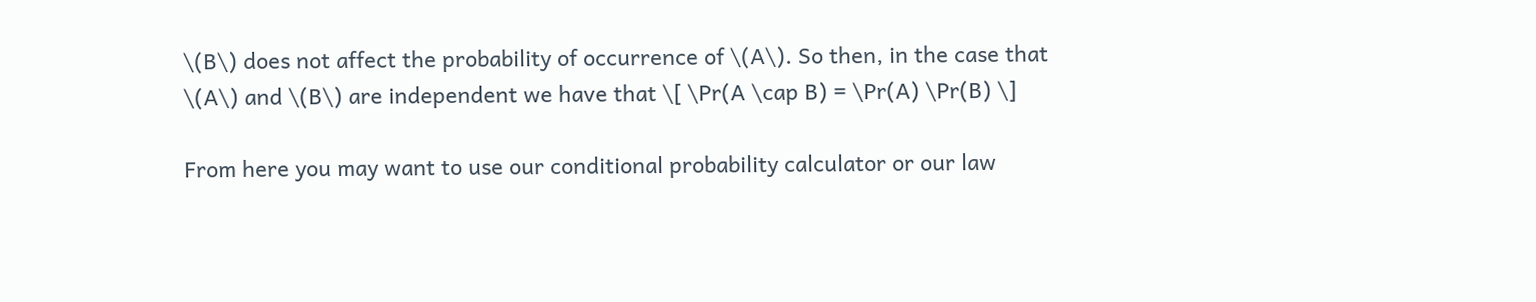\(B\) does not affect the probability of occurrence of \(A\). So then, in the case that \(A\) and \(B\) are independent we have that \[ \Pr(A \cap B) = \Pr(A) \Pr(B) \]

From here you may want to use our conditional probability calculator or our law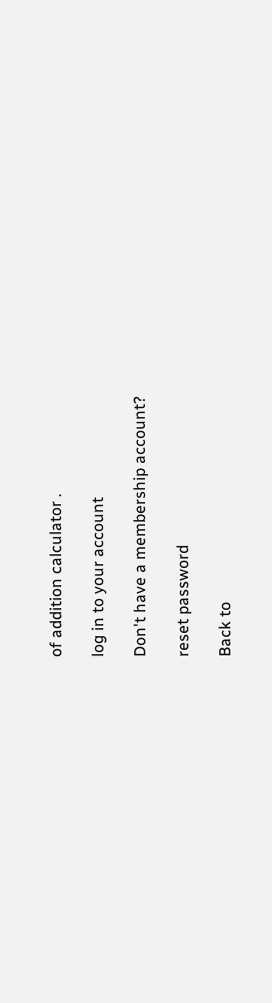of addition calculator .

log in to your account

Don't have a membership account?

reset password

Back to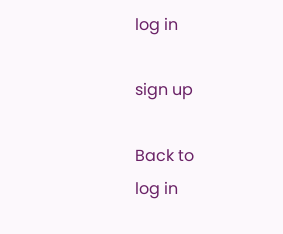log in

sign up

Back to
log in